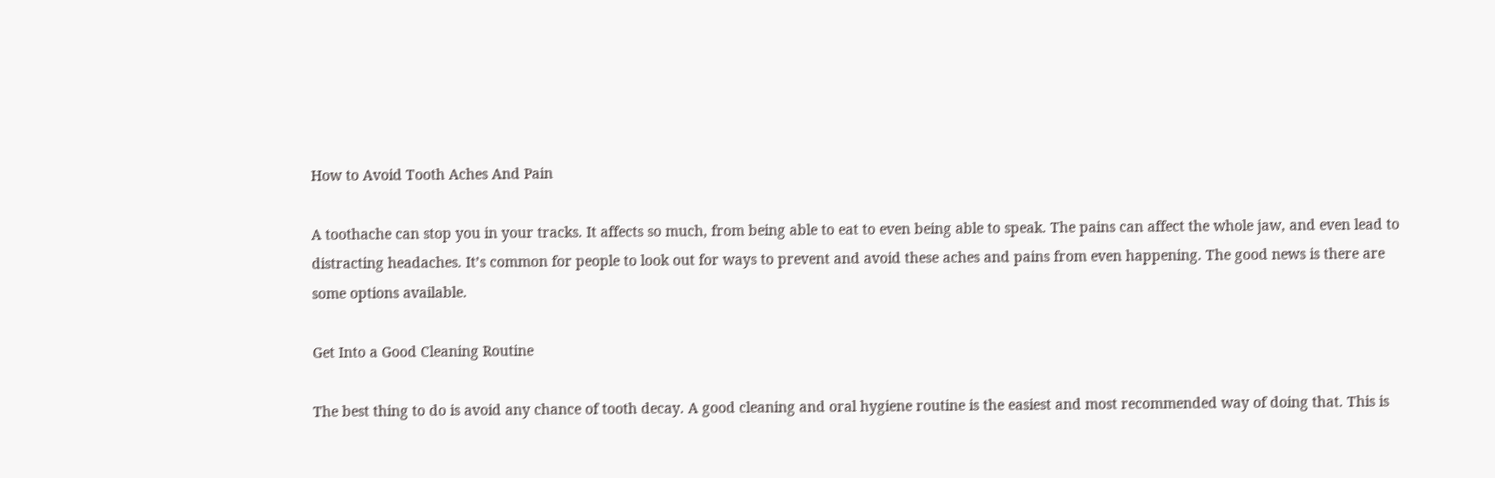How to Avoid Tooth Aches And Pain

A toothache can stop you in your tracks. It affects so much, from being able to eat to even being able to speak. The pains can affect the whole jaw, and even lead to distracting headaches. It’s common for people to look out for ways to prevent and avoid these aches and pains from even happening. The good news is there are some options available.

Get Into a Good Cleaning Routine

The best thing to do is avoid any chance of tooth decay. A good cleaning and oral hygiene routine is the easiest and most recommended way of doing that. This is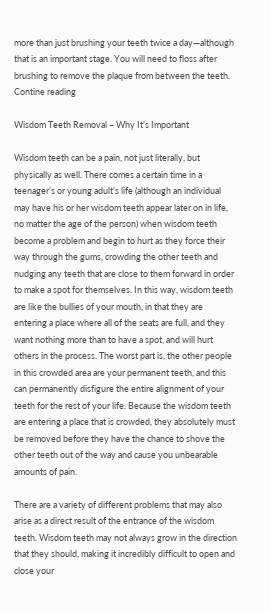more than just brushing your teeth twice a day—although that is an important stage. You will need to floss after brushing to remove the plaque from between the teeth. Contine reading

Wisdom Teeth Removal – Why It’s Important

Wisdom teeth can be a pain, not just literally, but physically as well. There comes a certain time in a teenager’s or young adult’s life (although an individual may have his or her wisdom teeth appear later on in life, no matter the age of the person) when wisdom teeth become a problem and begin to hurt as they force their way through the gums, crowding the other teeth and nudging any teeth that are close to them forward in order to make a spot for themselves. In this way, wisdom teeth are like the bullies of your mouth, in that they are entering a place where all of the seats are full, and they want nothing more than to have a spot, and will hurt others in the process. The worst part is, the other people in this crowded area are your permanent teeth, and this can permanently disfigure the entire alignment of your teeth for the rest of your life. Because the wisdom teeth are entering a place that is crowded, they absolutely must be removed before they have the chance to shove the other teeth out of the way and cause you unbearable amounts of pain.

There are a variety of different problems that may also arise as a direct result of the entrance of the wisdom teeth. Wisdom teeth may not always grow in the direction that they should, making it incredibly difficult to open and close your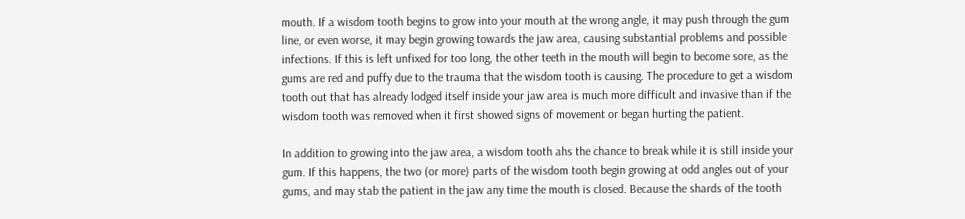mouth. If a wisdom tooth begins to grow into your mouth at the wrong angle, it may push through the gum line, or even worse, it may begin growing towards the jaw area, causing substantial problems and possible infections. If this is left unfixed for too long, the other teeth in the mouth will begin to become sore, as the gums are red and puffy due to the trauma that the wisdom tooth is causing. The procedure to get a wisdom tooth out that has already lodged itself inside your jaw area is much more difficult and invasive than if the wisdom tooth was removed when it first showed signs of movement or began hurting the patient.

In addition to growing into the jaw area, a wisdom tooth ahs the chance to break while it is still inside your gum. If this happens, the two (or more) parts of the wisdom tooth begin growing at odd angles out of your gums, and may stab the patient in the jaw any time the mouth is closed. Because the shards of the tooth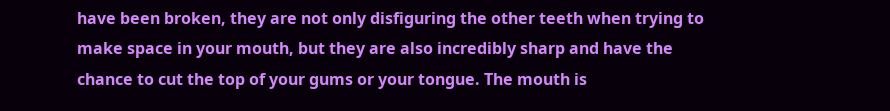have been broken, they are not only disfiguring the other teeth when trying to make space in your mouth, but they are also incredibly sharp and have the chance to cut the top of your gums or your tongue. The mouth is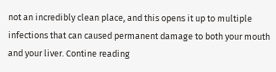not an incredibly clean place, and this opens it up to multiple infections that can caused permanent damage to both your mouth and your liver. Contine reading